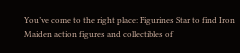You’ve come to the right place: Figurines Star to find Iron Maiden action figures and collectibles of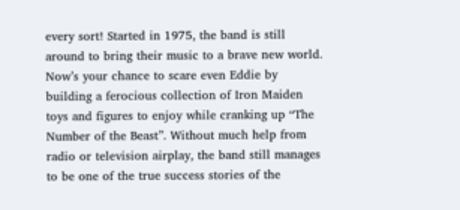every sort! Started in 1975, the band is still around to bring their music to a brave new world. Now’s your chance to scare even Eddie by building a ferocious collection of Iron Maiden toys and figures to enjoy while cranking up “The Number of the Beast”. Without much help from radio or television airplay, the band still manages to be one of the true success stories of the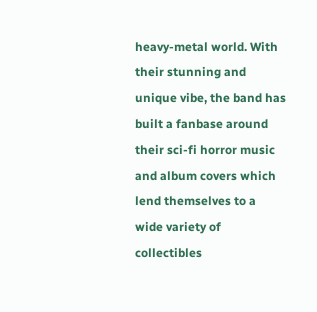heavy-metal world. With their stunning and unique vibe, the band has built a fanbase around their sci-fi horror music and album covers which lend themselves to a wide variety of collectibles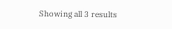Showing all 3 results